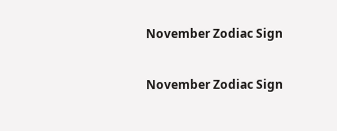November Zodiac Sign

November Zodiac Sign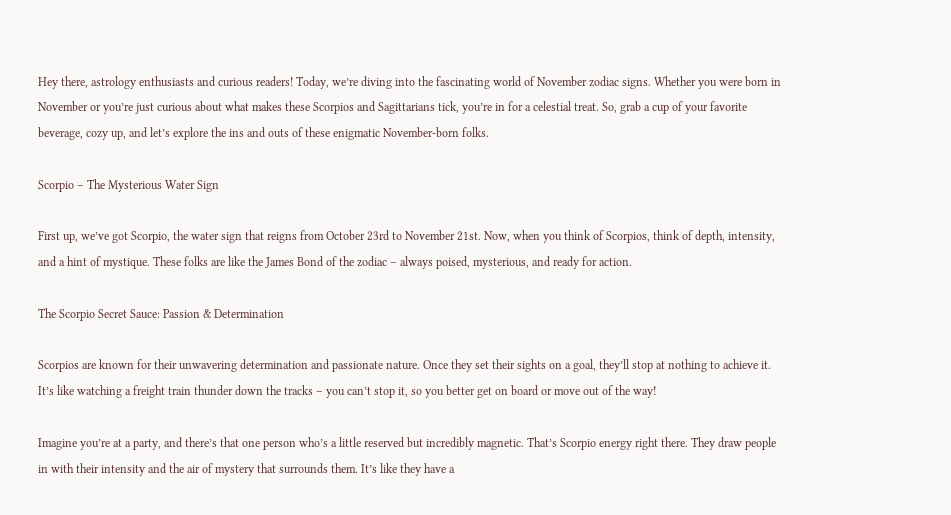Hey there, astrology enthusiasts and curious readers! Today, we’re diving into the fascinating world of November zodiac signs. Whether you were born in November or you’re just curious about what makes these Scorpios and Sagittarians tick, you’re in for a celestial treat. So, grab a cup of your favorite beverage, cozy up, and let’s explore the ins and outs of these enigmatic November-born folks.

Scorpio – The Mysterious Water Sign

First up, we’ve got Scorpio, the water sign that reigns from October 23rd to November 21st. Now, when you think of Scorpios, think of depth, intensity, and a hint of mystique. These folks are like the James Bond of the zodiac – always poised, mysterious, and ready for action.

The Scorpio Secret Sauce: Passion & Determination

Scorpios are known for their unwavering determination and passionate nature. Once they set their sights on a goal, they’ll stop at nothing to achieve it. It’s like watching a freight train thunder down the tracks – you can’t stop it, so you better get on board or move out of the way!

Imagine you’re at a party, and there’s that one person who’s a little reserved but incredibly magnetic. That’s Scorpio energy right there. They draw people in with their intensity and the air of mystery that surrounds them. It’s like they have a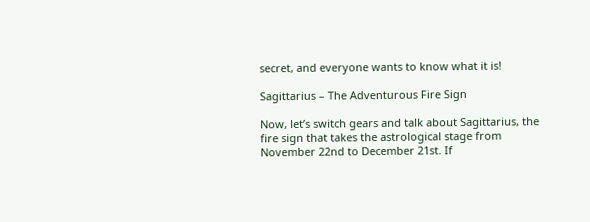secret, and everyone wants to know what it is!

Sagittarius – The Adventurous Fire Sign

Now, let’s switch gears and talk about Sagittarius, the fire sign that takes the astrological stage from November 22nd to December 21st. If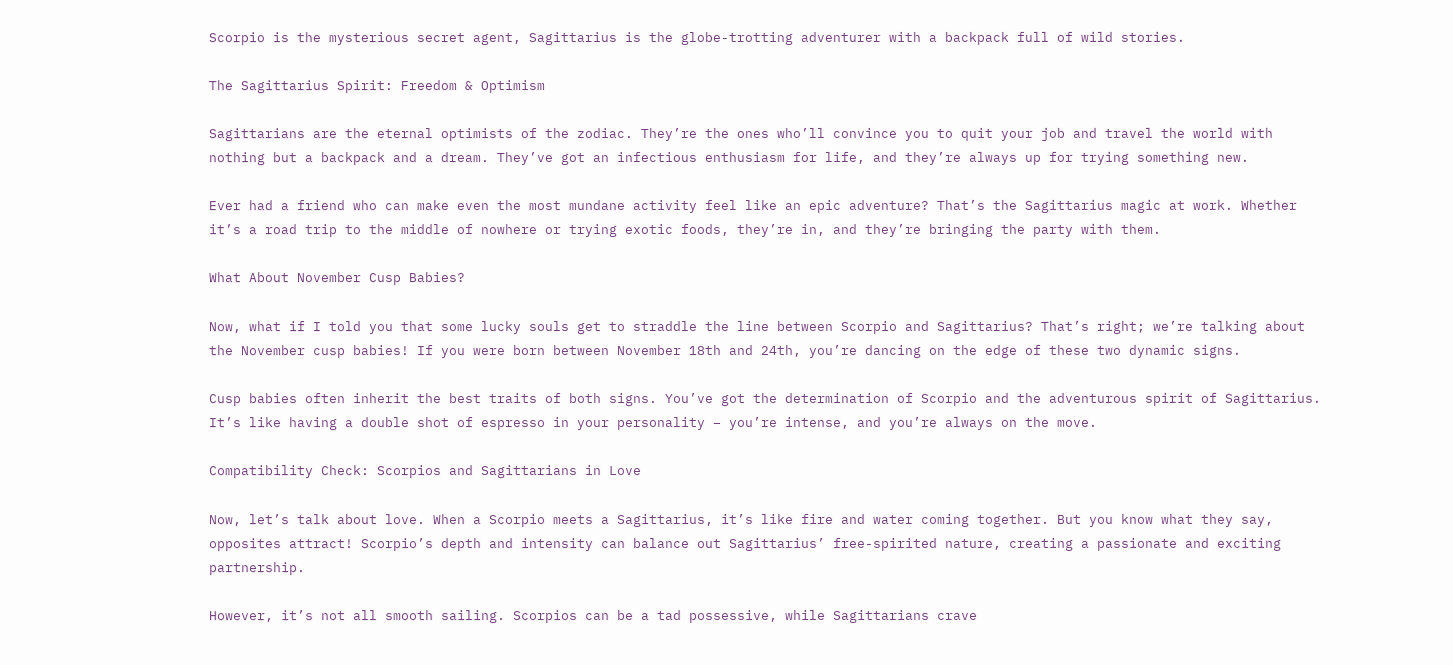Scorpio is the mysterious secret agent, Sagittarius is the globe-trotting adventurer with a backpack full of wild stories.

The Sagittarius Spirit: Freedom & Optimism

Sagittarians are the eternal optimists of the zodiac. They’re the ones who’ll convince you to quit your job and travel the world with nothing but a backpack and a dream. They’ve got an infectious enthusiasm for life, and they’re always up for trying something new.

Ever had a friend who can make even the most mundane activity feel like an epic adventure? That’s the Sagittarius magic at work. Whether it’s a road trip to the middle of nowhere or trying exotic foods, they’re in, and they’re bringing the party with them.

What About November Cusp Babies?

Now, what if I told you that some lucky souls get to straddle the line between Scorpio and Sagittarius? That’s right; we’re talking about the November cusp babies! If you were born between November 18th and 24th, you’re dancing on the edge of these two dynamic signs.

Cusp babies often inherit the best traits of both signs. You’ve got the determination of Scorpio and the adventurous spirit of Sagittarius. It’s like having a double shot of espresso in your personality – you’re intense, and you’re always on the move.

Compatibility Check: Scorpios and Sagittarians in Love

Now, let’s talk about love. When a Scorpio meets a Sagittarius, it’s like fire and water coming together. But you know what they say, opposites attract! Scorpio’s depth and intensity can balance out Sagittarius’ free-spirited nature, creating a passionate and exciting partnership.

However, it’s not all smooth sailing. Scorpios can be a tad possessive, while Sagittarians crave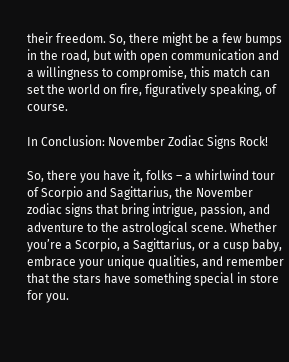their freedom. So, there might be a few bumps in the road, but with open communication and a willingness to compromise, this match can set the world on fire, figuratively speaking, of course.

In Conclusion: November Zodiac Signs Rock!

So, there you have it, folks – a whirlwind tour of Scorpio and Sagittarius, the November zodiac signs that bring intrigue, passion, and adventure to the astrological scene. Whether you’re a Scorpio, a Sagittarius, or a cusp baby, embrace your unique qualities, and remember that the stars have something special in store for you.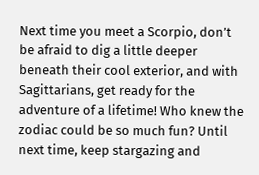Next time you meet a Scorpio, don’t be afraid to dig a little deeper beneath their cool exterior, and with Sagittarians, get ready for the adventure of a lifetime! Who knew the zodiac could be so much fun? Until next time, keep stargazing and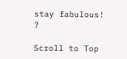stay fabulous! ?

Scroll to Top